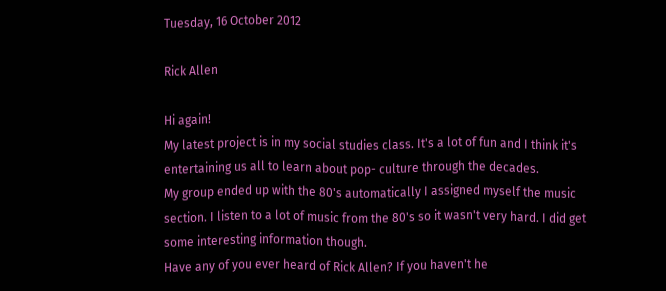Tuesday, 16 October 2012

Rick Allen

Hi again!
My latest project is in my social studies class. It's a lot of fun and I think it's entertaining us all to learn about pop- culture through the decades.
My group ended up with the 80's automatically I assigned myself the music section. I listen to a lot of music from the 80's so it wasn't very hard. I did get some interesting information though.
Have any of you ever heard of Rick Allen? If you haven't he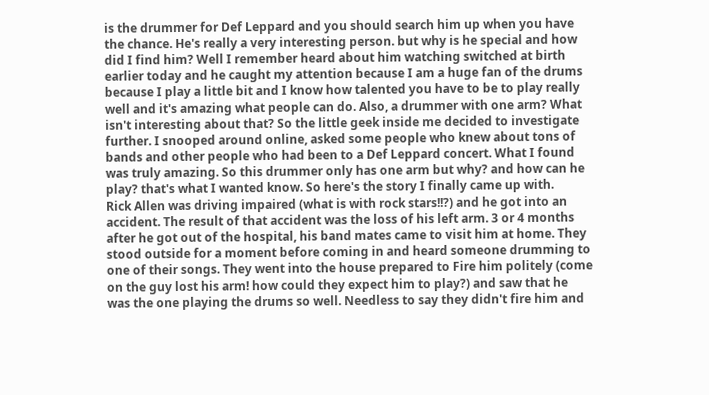is the drummer for Def Leppard and you should search him up when you have the chance. He's really a very interesting person. but why is he special and how did I find him? Well I remember heard about him watching switched at birth earlier today and he caught my attention because I am a huge fan of the drums because I play a little bit and I know how talented you have to be to play really well and it's amazing what people can do. Also, a drummer with one arm? What isn't interesting about that? So the little geek inside me decided to investigate further. I snooped around online, asked some people who knew about tons of bands and other people who had been to a Def Leppard concert. What I found was truly amazing. So this drummer only has one arm but why? and how can he play? that's what I wanted know. So here's the story I finally came up with.
Rick Allen was driving impaired (what is with rock stars!!?) and he got into an accident. The result of that accident was the loss of his left arm. 3 or 4 months after he got out of the hospital, his band mates came to visit him at home. They stood outside for a moment before coming in and heard someone drumming to one of their songs. They went into the house prepared to Fire him politely (come on the guy lost his arm! how could they expect him to play?) and saw that he was the one playing the drums so well. Needless to say they didn't fire him and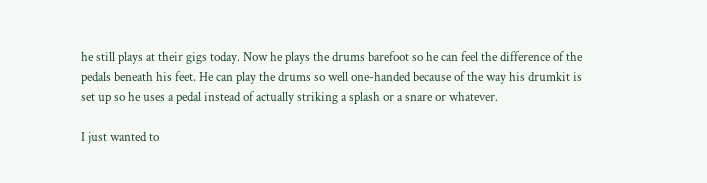he still plays at their gigs today. Now he plays the drums barefoot so he can feel the difference of the pedals beneath his feet. He can play the drums so well one-handed because of the way his drumkit is set up so he uses a pedal instead of actually striking a splash or a snare or whatever.

I just wanted to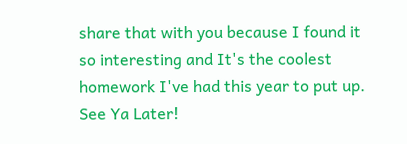share that with you because I found it so interesting and It's the coolest homework I've had this year to put up.
See Ya Later!